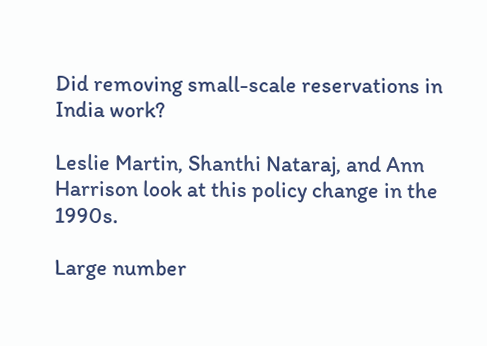Did removing small-scale reservations in India work?

Leslie Martin, Shanthi Nataraj, and Ann Harrison look at this policy change in the 1990s.

Large number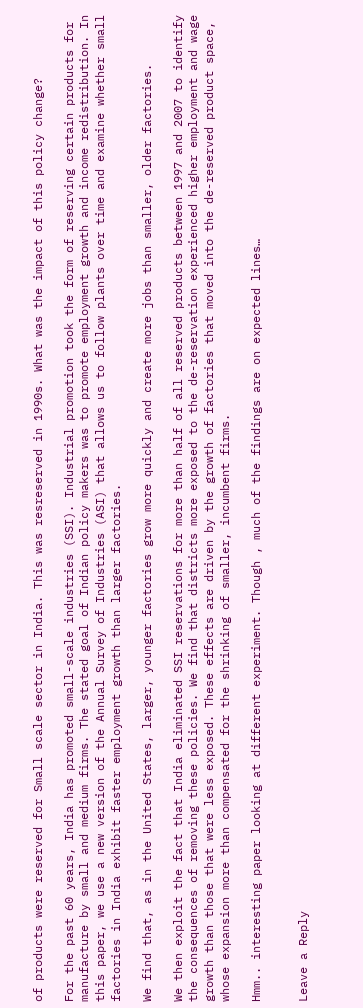of products were reserved for Small scale sector in India. This was resreserved in 1990s. What was the impact of this policy change?

For the past 60 years, India has promoted small-scale industries (SSI). Industrial promotion took the form of reserving certain products for manufacture by small and medium firms. The stated goal of Indian policy makers was to promote employment growth and income redistribution. In this paper, we use a new version of the Annual Survey of Industries (ASI) that allows us to follow plants over time and examine whether small factories in India exhibit faster employment growth than larger factories.

We find that, as in the United States, larger, younger factories grow more quickly and create more jobs than smaller, older factories.

We then exploit the fact that India eliminated SSI reservations for more than half of all reserved products between 1997 and 2007 to identify the consequences of removing these policies. We find that districts more exposed to the de-reservation experienced higher employment and wage growth than those that were less exposed. These effects are driven by the growth of factories that moved into the de-reserved product space, whose expansion more than compensated for the shrinking of smaller, incumbent firms.

Hmm.. interesting paper looking at different experiment. Though , much of the findings are on expected lines…


Leave a Reply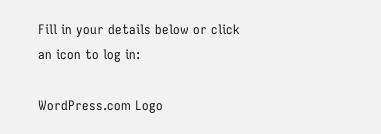Fill in your details below or click an icon to log in:

WordPress.com Logo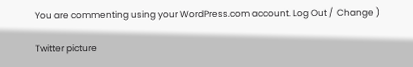You are commenting using your WordPress.com account. Log Out /  Change )

Twitter picture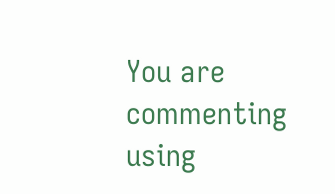You are commenting using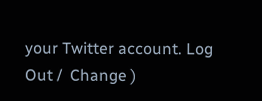your Twitter account. Log Out /  Change )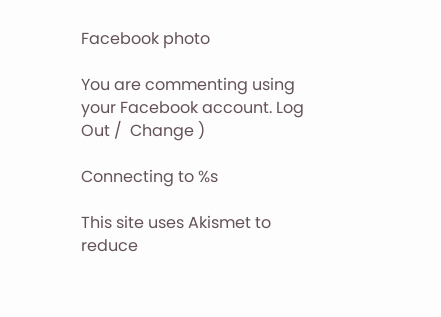Facebook photo

You are commenting using your Facebook account. Log Out /  Change )

Connecting to %s

This site uses Akismet to reduce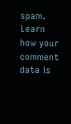spam. Learn how your comment data is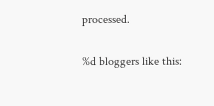processed.

%d bloggers like this: